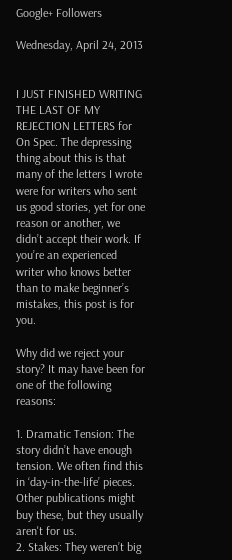Google+ Followers

Wednesday, April 24, 2013


I JUST FINISHED WRITING THE LAST OF MY REJECTION LETTERS for On Spec. The depressing thing about this is that many of the letters I wrote were for writers who sent us good stories, yet for one reason or another, we didn’t accept their work. If you’re an experienced writer who knows better than to make beginner’s mistakes, this post is for you.

Why did we reject your story? It may have been for one of the following reasons:

1. Dramatic Tension: The story didn’t have enough tension. We often find this in ‘day-in-the-life’ pieces. Other publications might buy these, but they usually aren't for us.
2. Stakes: They weren’t big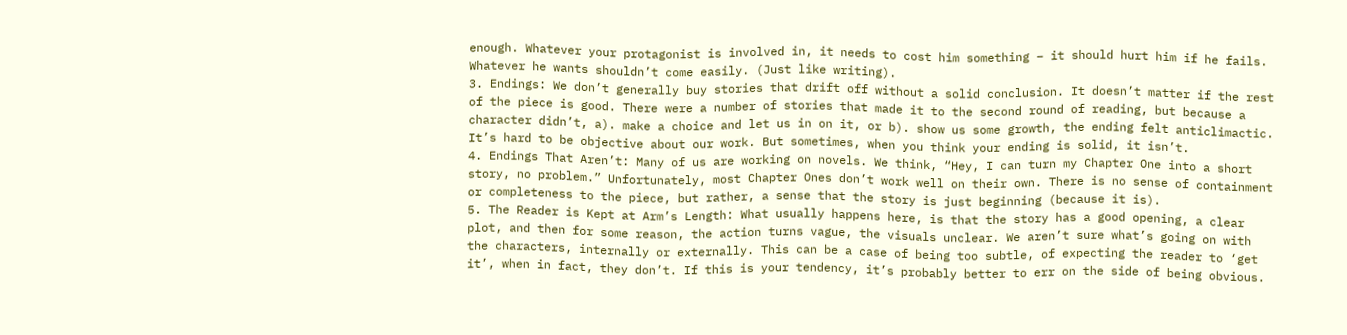enough. Whatever your protagonist is involved in, it needs to cost him something – it should hurt him if he fails. Whatever he wants shouldn’t come easily. (Just like writing).
3. Endings: We don’t generally buy stories that drift off without a solid conclusion. It doesn’t matter if the rest of the piece is good. There were a number of stories that made it to the second round of reading, but because a character didn’t, a). make a choice and let us in on it, or b). show us some growth, the ending felt anticlimactic. It’s hard to be objective about our work. But sometimes, when you think your ending is solid, it isn’t.
4. Endings That Aren’t: Many of us are working on novels. We think, “Hey, I can turn my Chapter One into a short story, no problem.” Unfortunately, most Chapter Ones don’t work well on their own. There is no sense of containment or completeness to the piece, but rather, a sense that the story is just beginning (because it is).
5. The Reader is Kept at Arm’s Length: What usually happens here, is that the story has a good opening, a clear plot, and then for some reason, the action turns vague, the visuals unclear. We aren’t sure what’s going on with the characters, internally or externally. This can be a case of being too subtle, of expecting the reader to ‘get it’, when in fact, they don’t. If this is your tendency, it’s probably better to err on the side of being obvious.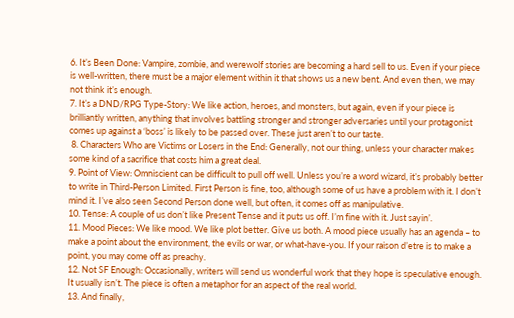6. It’s Been Done: Vampire, zombie, and werewolf stories are becoming a hard sell to us. Even if your piece is well-written, there must be a major element within it that shows us a new bent. And even then, we may not think it’s enough.
7. It’s a DND/RPG Type-Story: We like action, heroes, and monsters, but again, even if your piece is brilliantly written, anything that involves battling stronger and stronger adversaries until your protagonist comes up against a ‘boss’ is likely to be passed over. These just aren’t to our taste.
 8. Characters Who are Victims or Losers in the End: Generally, not our thing, unless your character makes some kind of a sacrifice that costs him a great deal.
9. Point of View: Omniscient can be difficult to pull off well. Unless you’re a word wizard, it’s probably better to write in Third-Person Limited. First Person is fine, too, although some of us have a problem with it. I don’t mind it. I’ve also seen Second Person done well, but often, it comes off as manipulative.
10. Tense: A couple of us don’t like Present Tense and it puts us off. I’m fine with it. Just sayin’.
11. Mood Pieces: We like mood. We like plot better. Give us both. A mood piece usually has an agenda – to make a point about the environment, the evils or war, or what-have-you. If your raison d’etre is to make a point, you may come off as preachy.
12. Not SF Enough: Occasionally, writers will send us wonderful work that they hope is speculative enough. It usually isn’t. The piece is often a metaphor for an aspect of the real world.
13. And finally,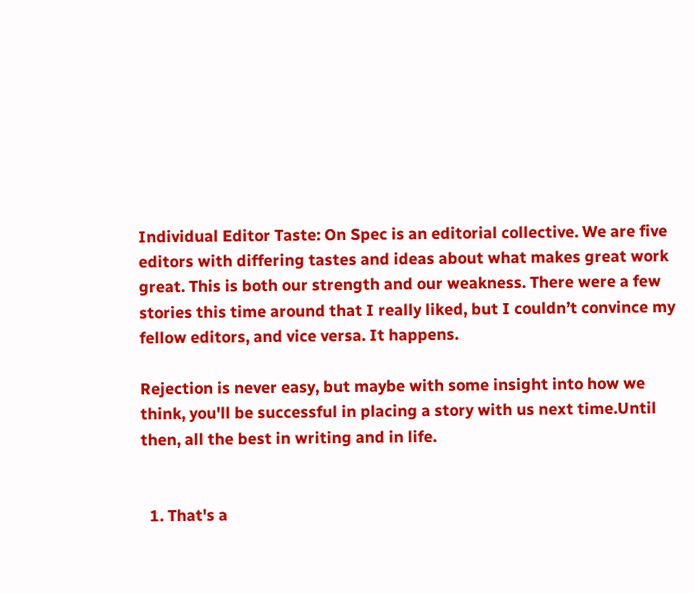Individual Editor Taste: On Spec is an editorial collective. We are five editors with differing tastes and ideas about what makes great work great. This is both our strength and our weakness. There were a few stories this time around that I really liked, but I couldn’t convince my fellow editors, and vice versa. It happens.

Rejection is never easy, but maybe with some insight into how we think, you'll be successful in placing a story with us next time.Until then, all the best in writing and in life.


  1. That's a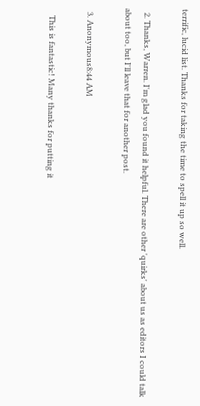terrific, lucid list. Thanks for taking the time to spell it up so well.

  2. Thanks, Warren. I'm glad you found it helpful. There are other 'quirks' about us as editors I could talk about too, but I'll leave that for another post.

  3. Anonymous8:44 AM

    This is fantastic! Many thanks for putting it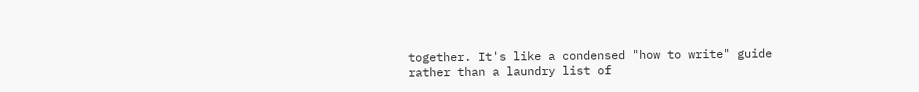together. It's like a condensed "how to write" guide rather than a laundry list of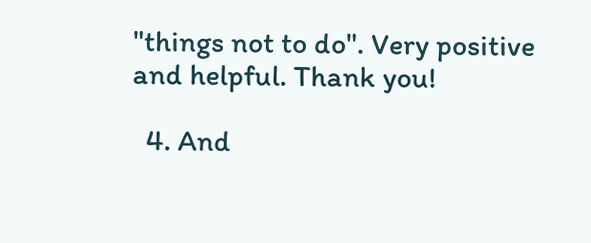"things not to do". Very positive and helpful. Thank you!

  4. And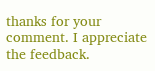thanks for your comment. I appreciate the feedback.